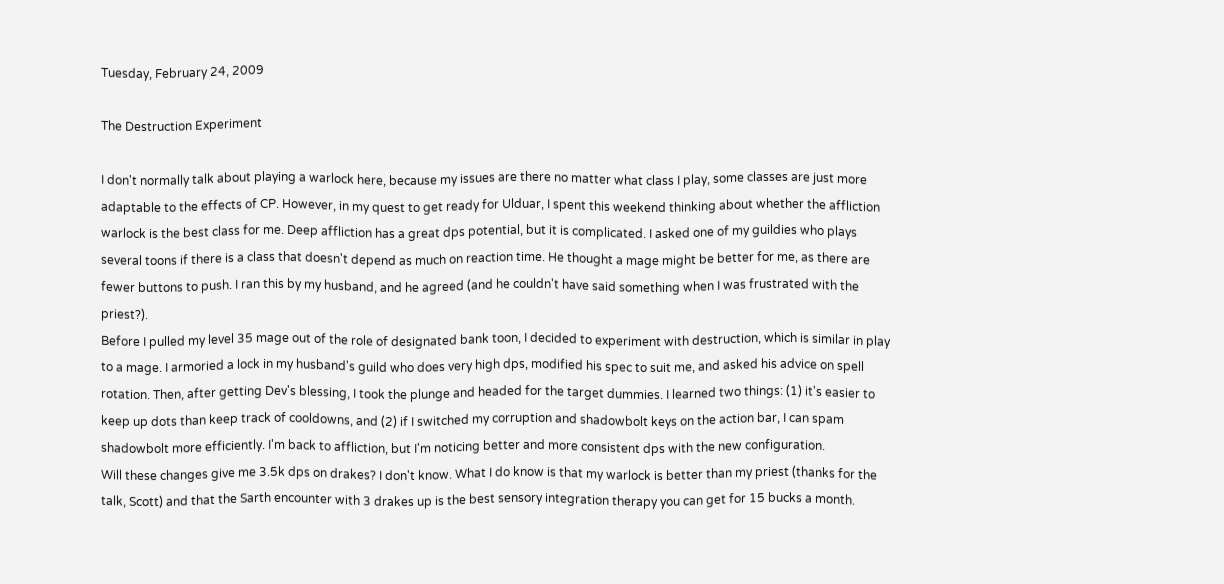Tuesday, February 24, 2009

The Destruction Experiment

I don't normally talk about playing a warlock here, because my issues are there no matter what class I play, some classes are just more adaptable to the effects of CP. However, in my quest to get ready for Ulduar, I spent this weekend thinking about whether the affliction warlock is the best class for me. Deep affliction has a great dps potential, but it is complicated. I asked one of my guildies who plays several toons if there is a class that doesn't depend as much on reaction time. He thought a mage might be better for me, as there are fewer buttons to push. I ran this by my husband, and he agreed (and he couldn't have said something when I was frustrated with the priest?).
Before I pulled my level 35 mage out of the role of designated bank toon, I decided to experiment with destruction, which is similar in play to a mage. I armoried a lock in my husband's guild who does very high dps, modified his spec to suit me, and asked his advice on spell rotation. Then, after getting Dev's blessing, I took the plunge and headed for the target dummies. I learned two things: (1) it's easier to keep up dots than keep track of cooldowns, and (2) if I switched my corruption and shadowbolt keys on the action bar, I can spam shadowbolt more efficiently. I'm back to affliction, but I'm noticing better and more consistent dps with the new configuration.
Will these changes give me 3.5k dps on drakes? I don't know. What I do know is that my warlock is better than my priest (thanks for the talk, Scott) and that the Sarth encounter with 3 drakes up is the best sensory integration therapy you can get for 15 bucks a month.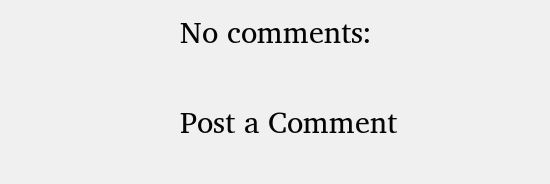No comments:

Post a Comment